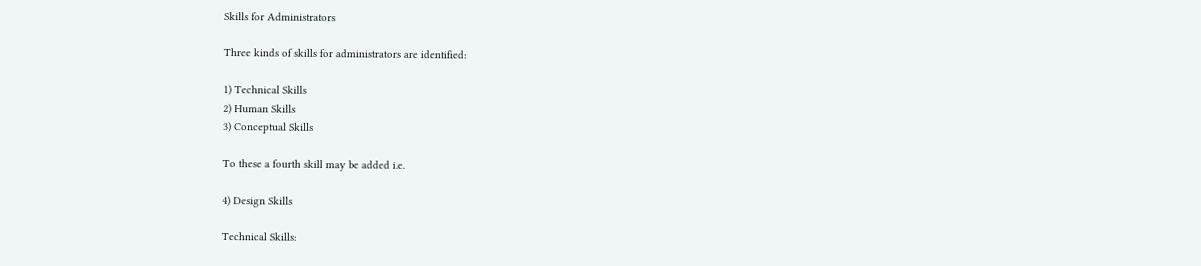Skills for Administrators

Three kinds of skills for administrators are identified:

1) Technical Skills
2) Human Skills
3) Conceptual Skills

To these a fourth skill may be added i.e.

4) Design Skills

Technical Skills: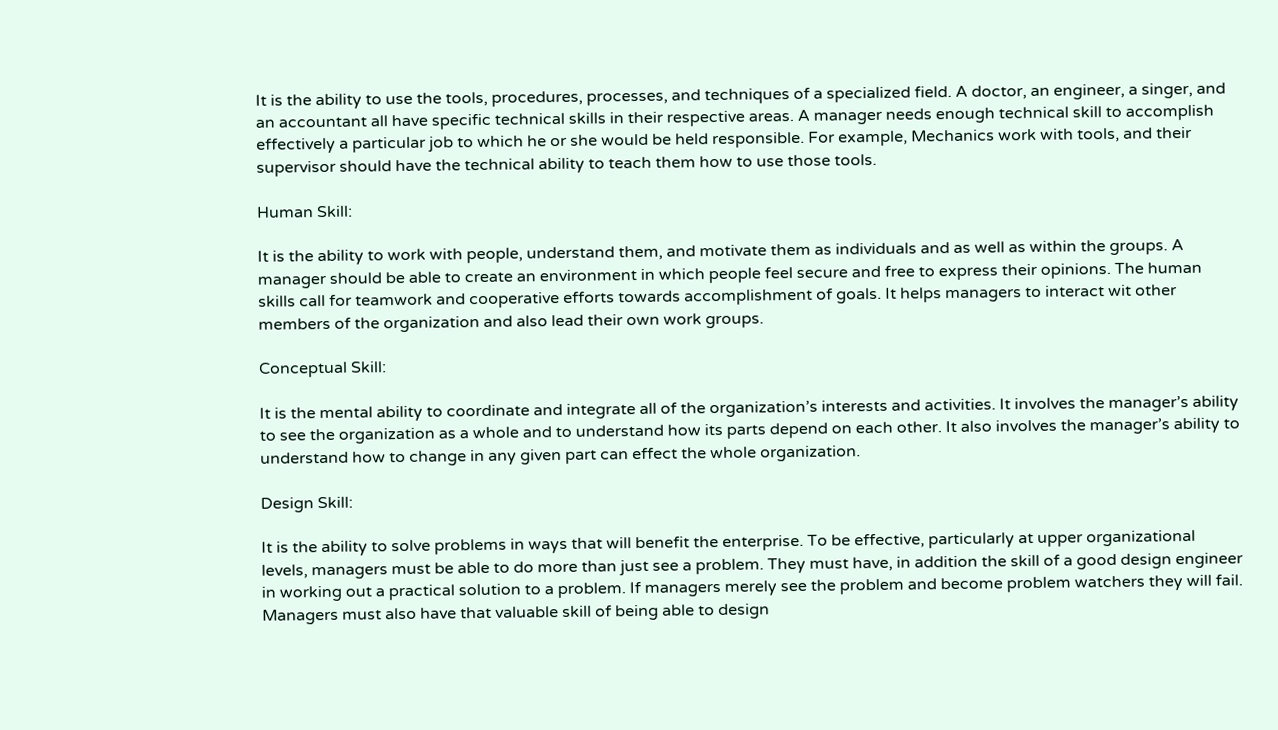It is the ability to use the tools, procedures, processes, and techniques of a specialized field. A doctor, an engineer, a singer, and an accountant all have specific technical skills in their respective areas. A manager needs enough technical skill to accomplish effectively a particular job to which he or she would be held responsible. For example, Mechanics work with tools, and their supervisor should have the technical ability to teach them how to use those tools.

Human Skill:

It is the ability to work with people, understand them, and motivate them as individuals and as well as within the groups. A manager should be able to create an environment in which people feel secure and free to express their opinions. The human skills call for teamwork and cooperative efforts towards accomplishment of goals. It helps managers to interact wit other members of the organization and also lead their own work groups.

Conceptual Skill:

It is the mental ability to coordinate and integrate all of the organization’s interests and activities. It involves the manager’s ability to see the organization as a whole and to understand how its parts depend on each other. It also involves the manager’s ability to understand how to change in any given part can effect the whole organization.

Design Skill:

It is the ability to solve problems in ways that will benefit the enterprise. To be effective, particularly at upper organizational levels, managers must be able to do more than just see a problem. They must have, in addition the skill of a good design engineer in working out a practical solution to a problem. If managers merely see the problem and become problem watchers they will fail. Managers must also have that valuable skill of being able to design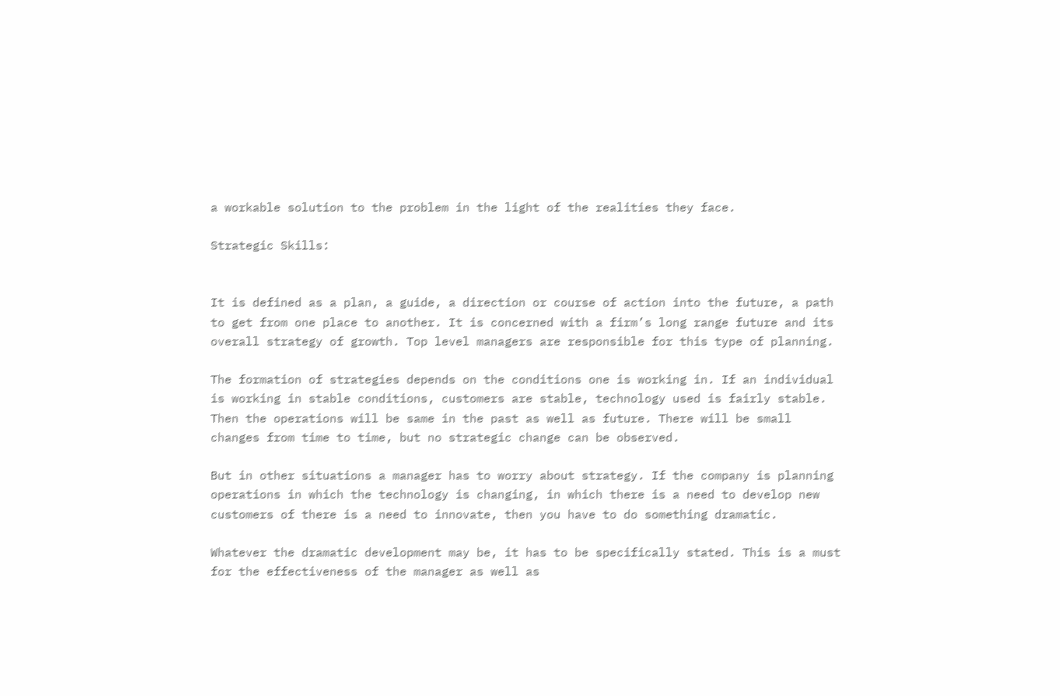a workable solution to the problem in the light of the realities they face.

Strategic Skills:


It is defined as a plan, a guide, a direction or course of action into the future, a path to get from one place to another. It is concerned with a firm’s long range future and its overall strategy of growth. Top level managers are responsible for this type of planning.

The formation of strategies depends on the conditions one is working in. If an individual is working in stable conditions, customers are stable, technology used is fairly stable. Then the operations will be same in the past as well as future. There will be small changes from time to time, but no strategic change can be observed.

But in other situations a manager has to worry about strategy. If the company is planning operations in which the technology is changing, in which there is a need to develop new customers of there is a need to innovate, then you have to do something dramatic.

Whatever the dramatic development may be, it has to be specifically stated. This is a must for the effectiveness of the manager as well as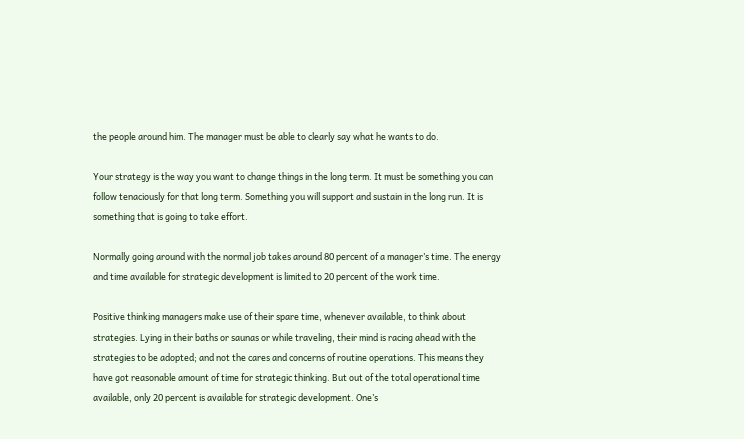the people around him. The manager must be able to clearly say what he wants to do.

Your strategy is the way you want to change things in the long term. It must be something you can follow tenaciously for that long term. Something you will support and sustain in the long run. It is something that is going to take effort.

Normally going around with the normal job takes around 80 percent of a manager’s time. The energy and time available for strategic development is limited to 20 percent of the work time.

Positive thinking managers make use of their spare time, whenever available, to think about strategies. Lying in their baths or saunas or while traveling, their mind is racing ahead with the strategies to be adopted; and not the cares and concerns of routine operations. This means they have got reasonable amount of time for strategic thinking. But out of the total operational time available, only 20 percent is available for strategic development. One’s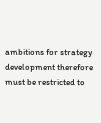ambitions for strategy development therefore must be restricted to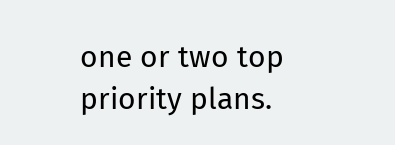one or two top priority plans.